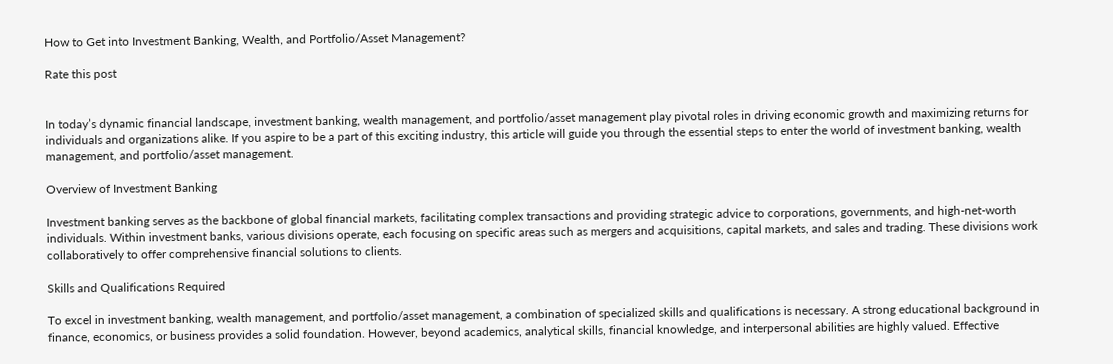How to Get into Investment Banking, Wealth, and Portfolio/Asset Management?

Rate this post


In today’s dynamic financial landscape, investment banking, wealth management, and portfolio/asset management play pivotal roles in driving economic growth and maximizing returns for individuals and organizations alike. If you aspire to be a part of this exciting industry, this article will guide you through the essential steps to enter the world of investment banking, wealth management, and portfolio/asset management.

Overview of Investment Banking

Investment banking serves as the backbone of global financial markets, facilitating complex transactions and providing strategic advice to corporations, governments, and high-net-worth individuals. Within investment banks, various divisions operate, each focusing on specific areas such as mergers and acquisitions, capital markets, and sales and trading. These divisions work collaboratively to offer comprehensive financial solutions to clients.

Skills and Qualifications Required

To excel in investment banking, wealth management, and portfolio/asset management, a combination of specialized skills and qualifications is necessary. A strong educational background in finance, economics, or business provides a solid foundation. However, beyond academics, analytical skills, financial knowledge, and interpersonal abilities are highly valued. Effective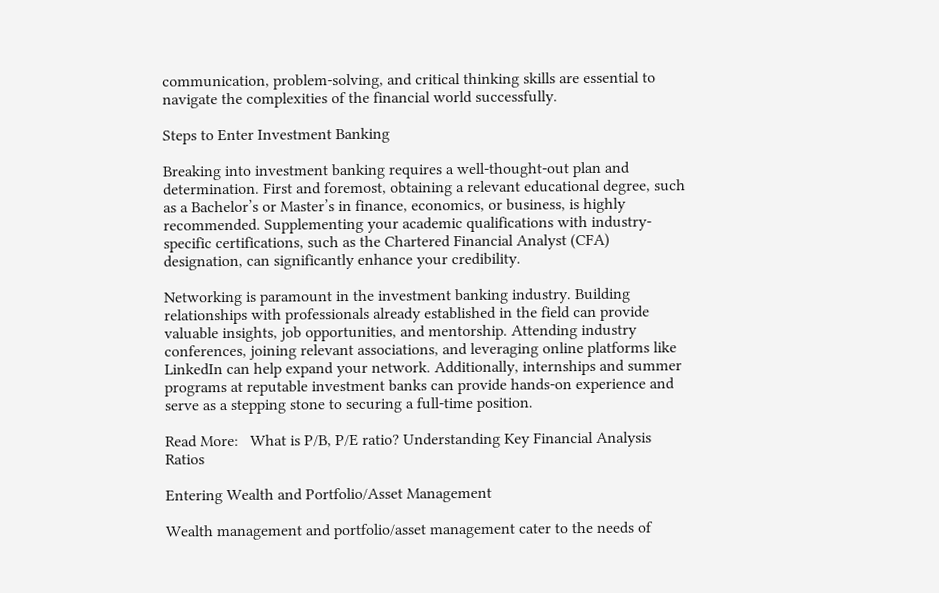communication, problem-solving, and critical thinking skills are essential to navigate the complexities of the financial world successfully.

Steps to Enter Investment Banking

Breaking into investment banking requires a well-thought-out plan and determination. First and foremost, obtaining a relevant educational degree, such as a Bachelor’s or Master’s in finance, economics, or business, is highly recommended. Supplementing your academic qualifications with industry-specific certifications, such as the Chartered Financial Analyst (CFA) designation, can significantly enhance your credibility.

Networking is paramount in the investment banking industry. Building relationships with professionals already established in the field can provide valuable insights, job opportunities, and mentorship. Attending industry conferences, joining relevant associations, and leveraging online platforms like LinkedIn can help expand your network. Additionally, internships and summer programs at reputable investment banks can provide hands-on experience and serve as a stepping stone to securing a full-time position.

Read More:   What is P/B, P/E ratio? Understanding Key Financial Analysis Ratios

Entering Wealth and Portfolio/Asset Management

Wealth management and portfolio/asset management cater to the needs of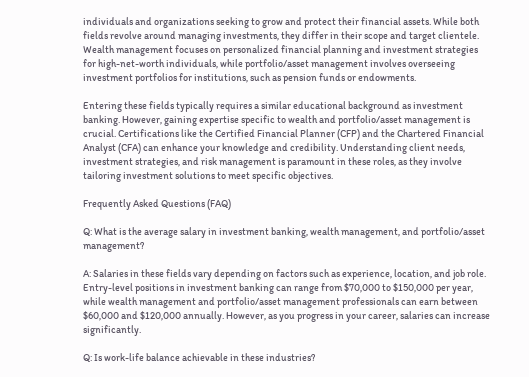individuals and organizations seeking to grow and protect their financial assets. While both fields revolve around managing investments, they differ in their scope and target clientele. Wealth management focuses on personalized financial planning and investment strategies for high-net-worth individuals, while portfolio/asset management involves overseeing investment portfolios for institutions, such as pension funds or endowments.

Entering these fields typically requires a similar educational background as investment banking. However, gaining expertise specific to wealth and portfolio/asset management is crucial. Certifications like the Certified Financial Planner (CFP) and the Chartered Financial Analyst (CFA) can enhance your knowledge and credibility. Understanding client needs, investment strategies, and risk management is paramount in these roles, as they involve tailoring investment solutions to meet specific objectives.

Frequently Asked Questions (FAQ)

Q: What is the average salary in investment banking, wealth management, and portfolio/asset management?

A: Salaries in these fields vary depending on factors such as experience, location, and job role. Entry-level positions in investment banking can range from $70,000 to $150,000 per year, while wealth management and portfolio/asset management professionals can earn between $60,000 and $120,000 annually. However, as you progress in your career, salaries can increase significantly.

Q: Is work-life balance achievable in these industries?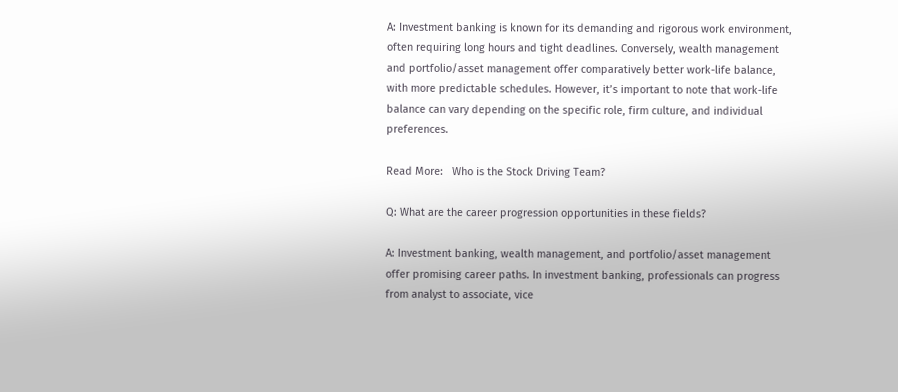A: Investment banking is known for its demanding and rigorous work environment, often requiring long hours and tight deadlines. Conversely, wealth management and portfolio/asset management offer comparatively better work-life balance, with more predictable schedules. However, it’s important to note that work-life balance can vary depending on the specific role, firm culture, and individual preferences.

Read More:   Who is the Stock Driving Team?

Q: What are the career progression opportunities in these fields?

A: Investment banking, wealth management, and portfolio/asset management offer promising career paths. In investment banking, professionals can progress from analyst to associate, vice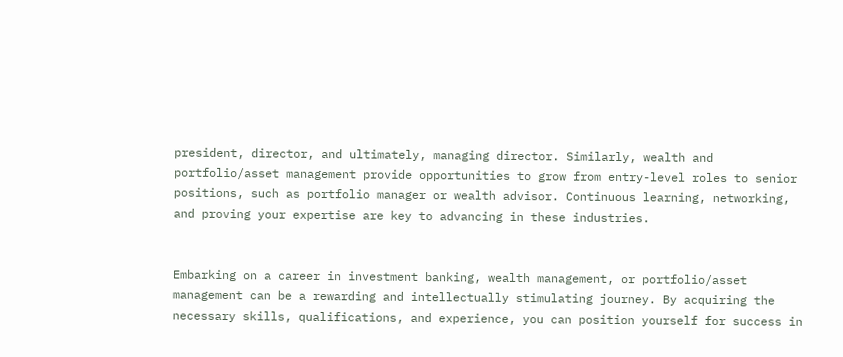president, director, and ultimately, managing director. Similarly, wealth and portfolio/asset management provide opportunities to grow from entry-level roles to senior positions, such as portfolio manager or wealth advisor. Continuous learning, networking, and proving your expertise are key to advancing in these industries.


Embarking on a career in investment banking, wealth management, or portfolio/asset management can be a rewarding and intellectually stimulating journey. By acquiring the necessary skills, qualifications, and experience, you can position yourself for success in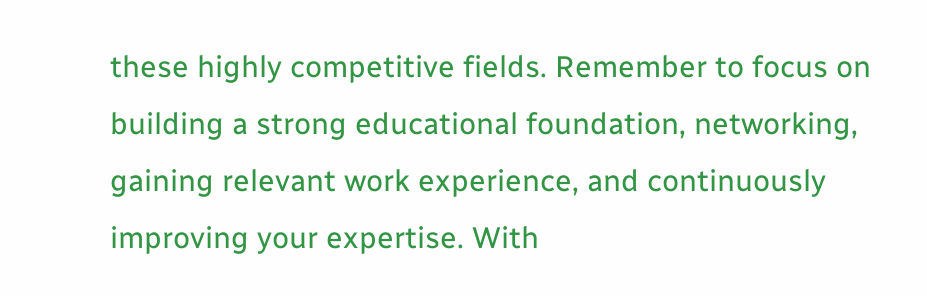these highly competitive fields. Remember to focus on building a strong educational foundation, networking, gaining relevant work experience, and continuously improving your expertise. With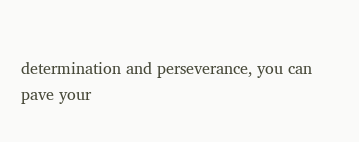determination and perseverance, you can pave your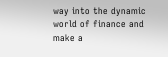way into the dynamic world of finance and make a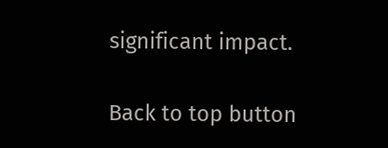significant impact.

Back to top button